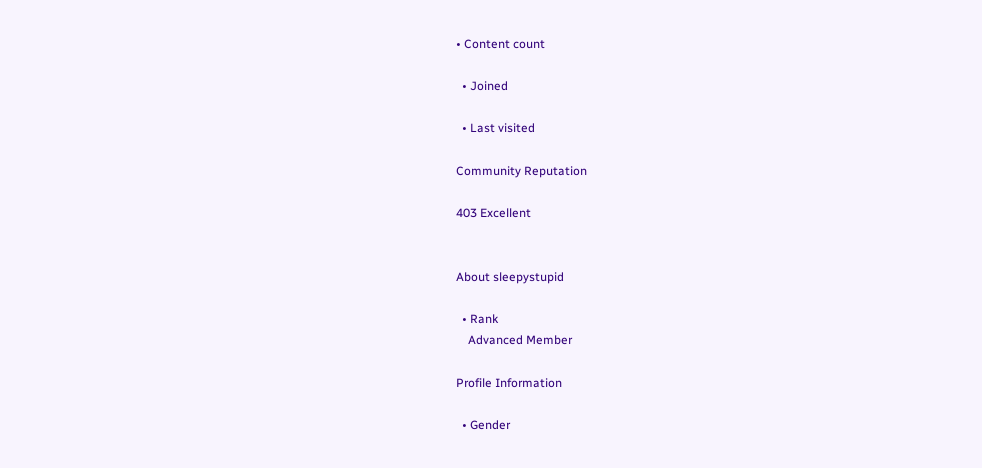• Content count

  • Joined

  • Last visited

Community Reputation

403 Excellent


About sleepystupid

  • Rank
    Advanced Member

Profile Information

  • Gender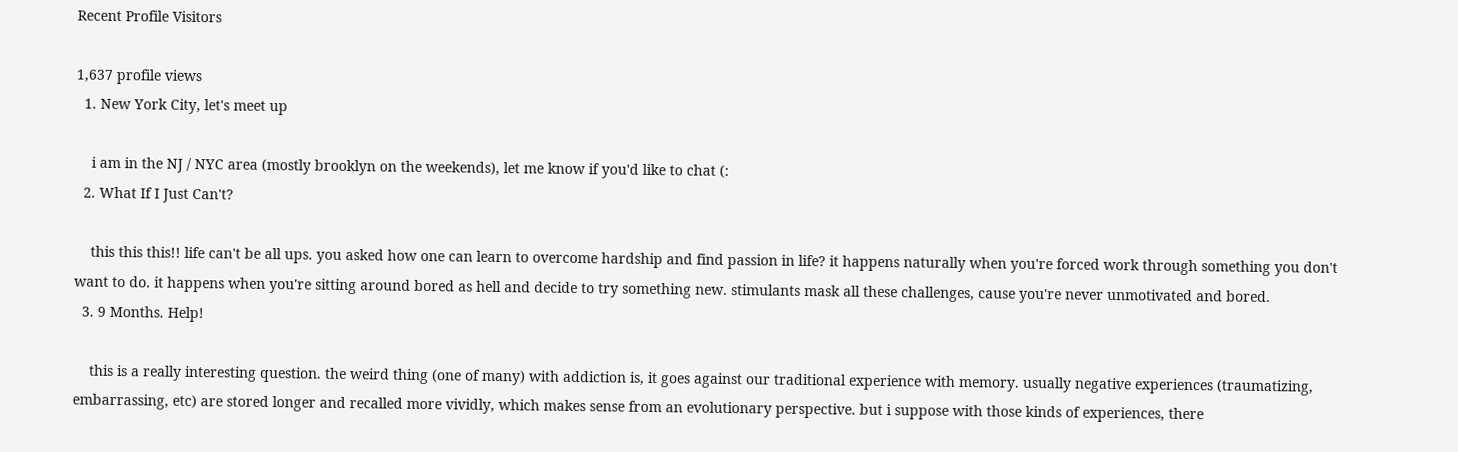Recent Profile Visitors

1,637 profile views
  1. New York City, let's meet up

    i am in the NJ / NYC area (mostly brooklyn on the weekends), let me know if you'd like to chat (:
  2. What If I Just Can't?

    this this this!! life can't be all ups. you asked how one can learn to overcome hardship and find passion in life? it happens naturally when you're forced work through something you don't want to do. it happens when you're sitting around bored as hell and decide to try something new. stimulants mask all these challenges, cause you're never unmotivated and bored.
  3. 9 Months. Help!

    this is a really interesting question. the weird thing (one of many) with addiction is, it goes against our traditional experience with memory. usually negative experiences (traumatizing, embarrassing, etc) are stored longer and recalled more vividly, which makes sense from an evolutionary perspective. but i suppose with those kinds of experiences, there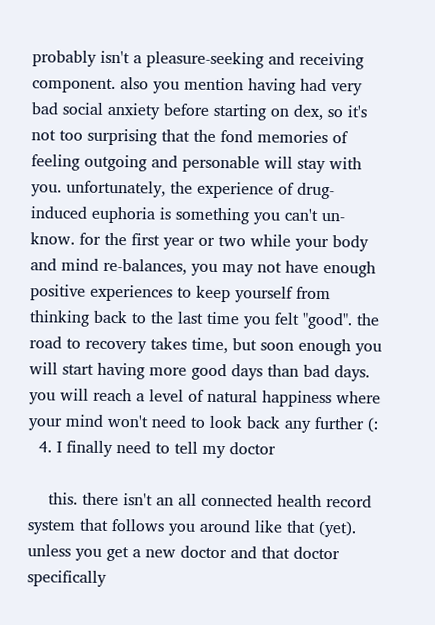probably isn't a pleasure-seeking and receiving component. also you mention having had very bad social anxiety before starting on dex, so it's not too surprising that the fond memories of feeling outgoing and personable will stay with you. unfortunately, the experience of drug-induced euphoria is something you can't un-know. for the first year or two while your body and mind re-balances, you may not have enough positive experiences to keep yourself from thinking back to the last time you felt "good". the road to recovery takes time, but soon enough you will start having more good days than bad days. you will reach a level of natural happiness where your mind won't need to look back any further (:
  4. I finally need to tell my doctor

    this. there isn't an all connected health record system that follows you around like that (yet). unless you get a new doctor and that doctor specifically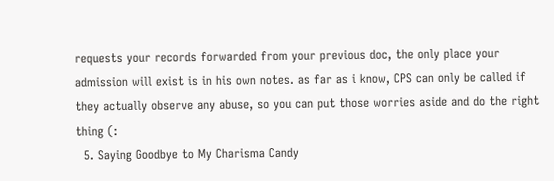requests your records forwarded from your previous doc, the only place your admission will exist is in his own notes. as far as i know, CPS can only be called if they actually observe any abuse, so you can put those worries aside and do the right thing (:
  5. Saying Goodbye to My Charisma Candy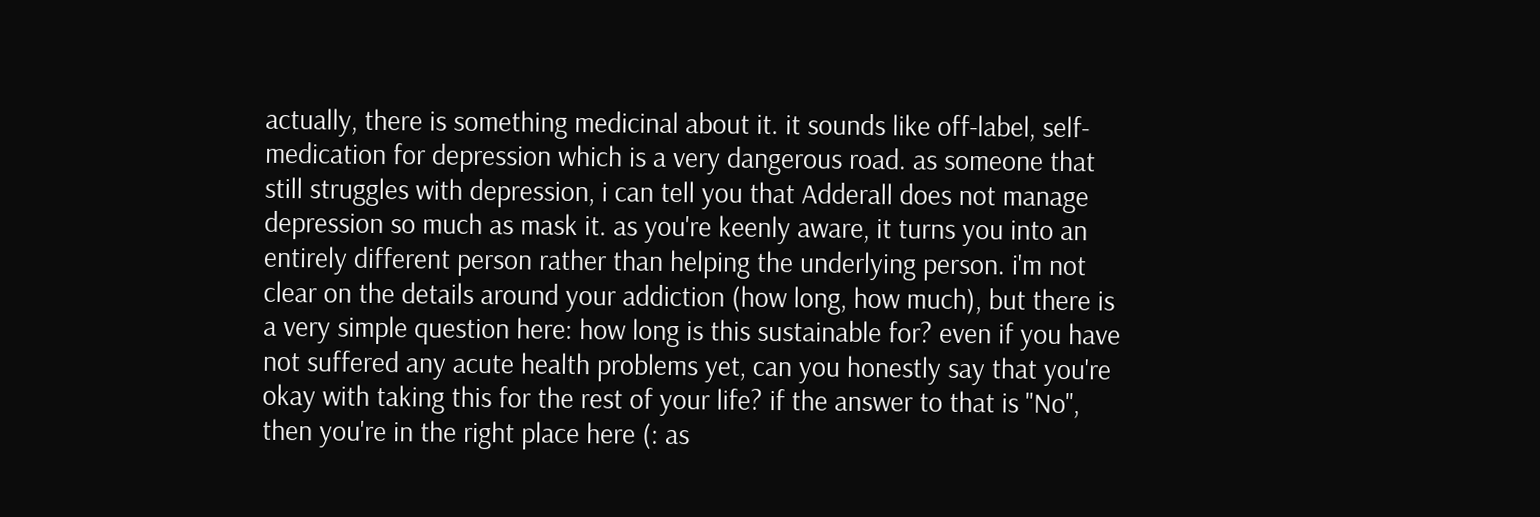actually, there is something medicinal about it. it sounds like off-label, self-medication for depression which is a very dangerous road. as someone that still struggles with depression, i can tell you that Adderall does not manage depression so much as mask it. as you're keenly aware, it turns you into an entirely different person rather than helping the underlying person. i'm not clear on the details around your addiction (how long, how much), but there is a very simple question here: how long is this sustainable for? even if you have not suffered any acute health problems yet, can you honestly say that you're okay with taking this for the rest of your life? if the answer to that is "No", then you're in the right place here (: as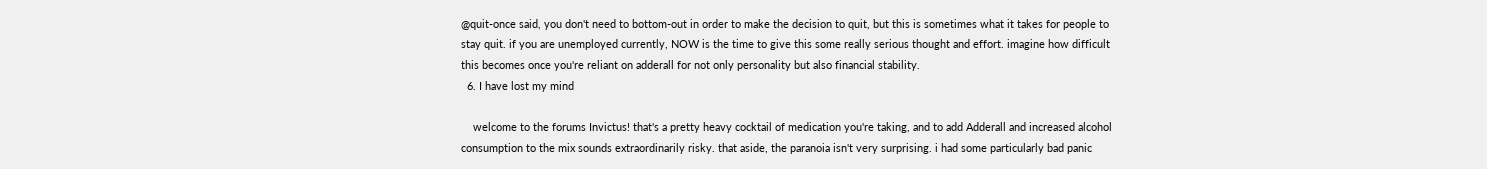@quit-once said, you don't need to bottom-out in order to make the decision to quit, but this is sometimes what it takes for people to stay quit. if you are unemployed currently, NOW is the time to give this some really serious thought and effort. imagine how difficult this becomes once you're reliant on adderall for not only personality but also financial stability.
  6. I have lost my mind

    welcome to the forums Invictus! that's a pretty heavy cocktail of medication you're taking, and to add Adderall and increased alcohol consumption to the mix sounds extraordinarily risky. that aside, the paranoia isn't very surprising. i had some particularly bad panic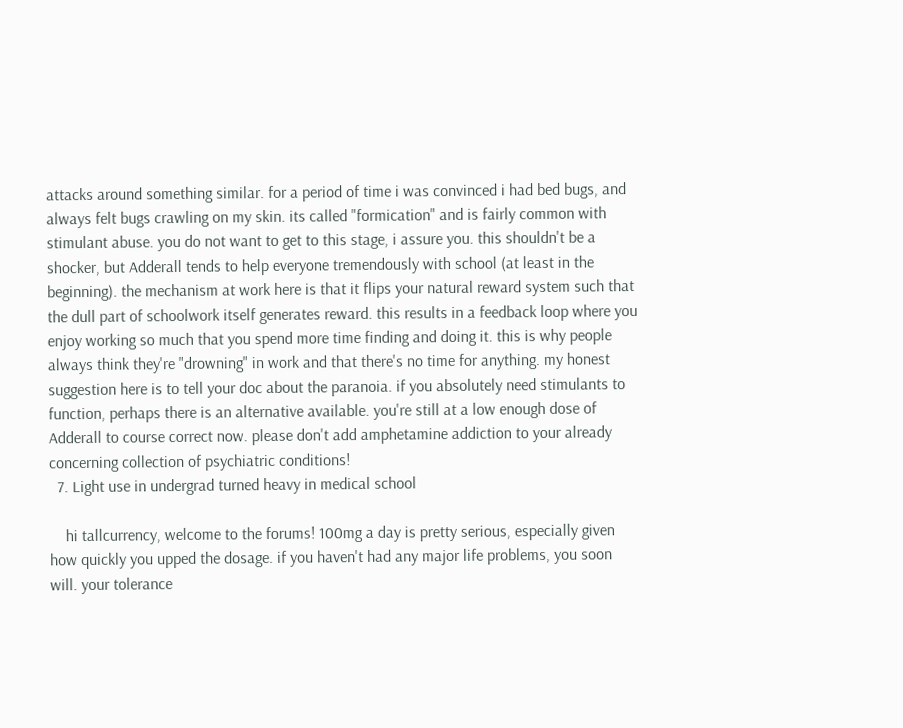attacks around something similar. for a period of time i was convinced i had bed bugs, and always felt bugs crawling on my skin. its called "formication" and is fairly common with stimulant abuse. you do not want to get to this stage, i assure you. this shouldn't be a shocker, but Adderall tends to help everyone tremendously with school (at least in the beginning). the mechanism at work here is that it flips your natural reward system such that the dull part of schoolwork itself generates reward. this results in a feedback loop where you enjoy working so much that you spend more time finding and doing it. this is why people always think they're "drowning" in work and that there's no time for anything. my honest suggestion here is to tell your doc about the paranoia. if you absolutely need stimulants to function, perhaps there is an alternative available. you're still at a low enough dose of Adderall to course correct now. please don't add amphetamine addiction to your already concerning collection of psychiatric conditions!
  7. Light use in undergrad turned heavy in medical school

    hi tallcurrency, welcome to the forums! 100mg a day is pretty serious, especially given how quickly you upped the dosage. if you haven't had any major life problems, you soon will. your tolerance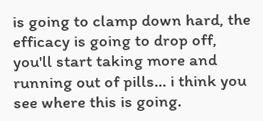is going to clamp down hard, the efficacy is going to drop off, you'll start taking more and running out of pills... i think you see where this is going.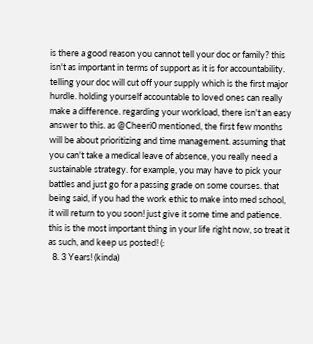is there a good reason you cannot tell your doc or family? this isn't as important in terms of support as it is for accountability. telling your doc will cut off your supply which is the first major hurdle. holding yourself accountable to loved ones can really make a difference. regarding your workload, there isn't an easy answer to this. as @Cheeri0 mentioned, the first few months will be about prioritizing and time management. assuming that you can't take a medical leave of absence, you really need a sustainable strategy. for example, you may have to pick your battles and just go for a passing grade on some courses. that being said, if you had the work ethic to make into med school, it will return to you soon! just give it some time and patience. this is the most important thing in your life right now, so treat it as such, and keep us posted! (:
  8. 3 Years! (kinda)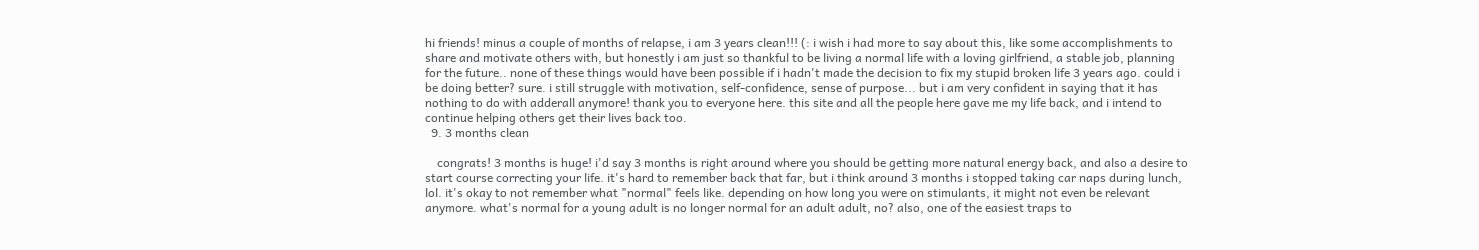hi friends! minus a couple of months of relapse, i am 3 years clean!!! (: i wish i had more to say about this, like some accomplishments to share and motivate others with, but honestly i am just so thankful to be living a normal life with a loving girlfriend, a stable job, planning for the future.. none of these things would have been possible if i hadn't made the decision to fix my stupid broken life 3 years ago. could i be doing better? sure. i still struggle with motivation, self-confidence, sense of purpose... but i am very confident in saying that it has nothing to do with adderall anymore! thank you to everyone here. this site and all the people here gave me my life back, and i intend to continue helping others get their lives back too.
  9. 3 months clean

    congrats! 3 months is huge! i'd say 3 months is right around where you should be getting more natural energy back, and also a desire to start course correcting your life. it's hard to remember back that far, but i think around 3 months i stopped taking car naps during lunch, lol. it's okay to not remember what "normal" feels like. depending on how long you were on stimulants, it might not even be relevant anymore. what's normal for a young adult is no longer normal for an adult adult, no? also, one of the easiest traps to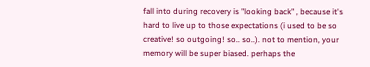fall into during recovery is "looking back" , because it's hard to live up to those expectations (i used to be so creative! so outgoing! so.. so..). not to mention, your memory will be super biased. perhaps the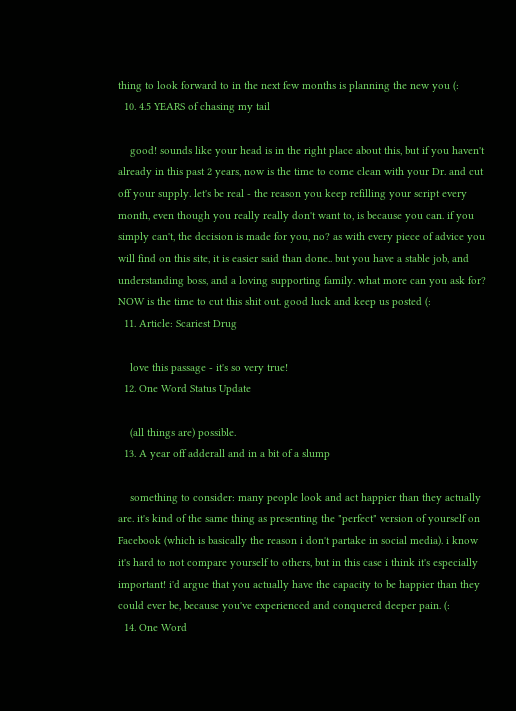thing to look forward to in the next few months is planning the new you (:
  10. 4.5 YEARS of chasing my tail

    good! sounds like your head is in the right place about this, but if you haven't already in this past 2 years, now is the time to come clean with your Dr. and cut off your supply. let's be real - the reason you keep refilling your script every month, even though you really really don't want to, is because you can. if you simply can't, the decision is made for you, no? as with every piece of advice you will find on this site, it is easier said than done.. but you have a stable job, and understanding boss, and a loving supporting family. what more can you ask for? NOW is the time to cut this shit out. good luck and keep us posted (:
  11. Article: Scariest Drug

    love this passage - it's so very true!
  12. One Word Status Update

    (all things are) possible.
  13. A year off adderall and in a bit of a slump

    something to consider: many people look and act happier than they actually are. it's kind of the same thing as presenting the "perfect" version of yourself on Facebook (which is basically the reason i don't partake in social media). i know it's hard to not compare yourself to others, but in this case i think it's especially important! i'd argue that you actually have the capacity to be happier than they could ever be, because you've experienced and conquered deeper pain. (:
  14. One Word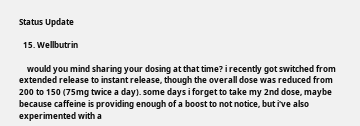Status Update

  15. Wellbutrin

    would you mind sharing your dosing at that time? i recently got switched from extended release to instant release, though the overall dose was reduced from 200 to 150 (75mg twice a day). some days i forget to take my 2nd dose, maybe because caffeine is providing enough of a boost to not notice, but i've also experimented with a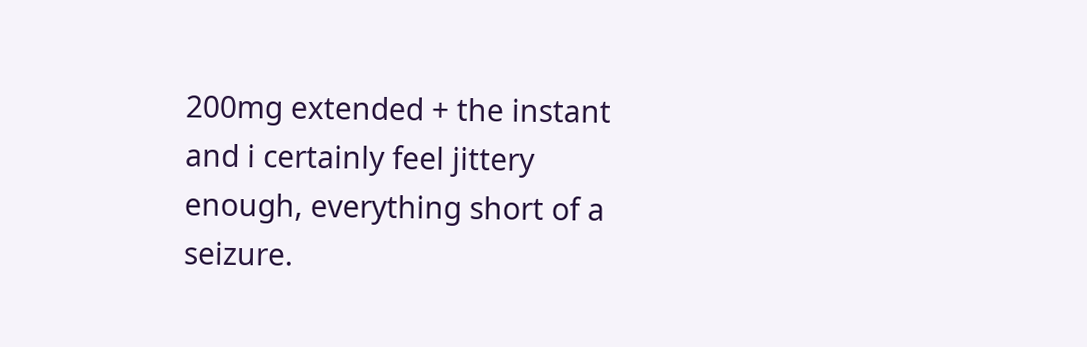200mg extended + the instant and i certainly feel jittery enough, everything short of a seizure.